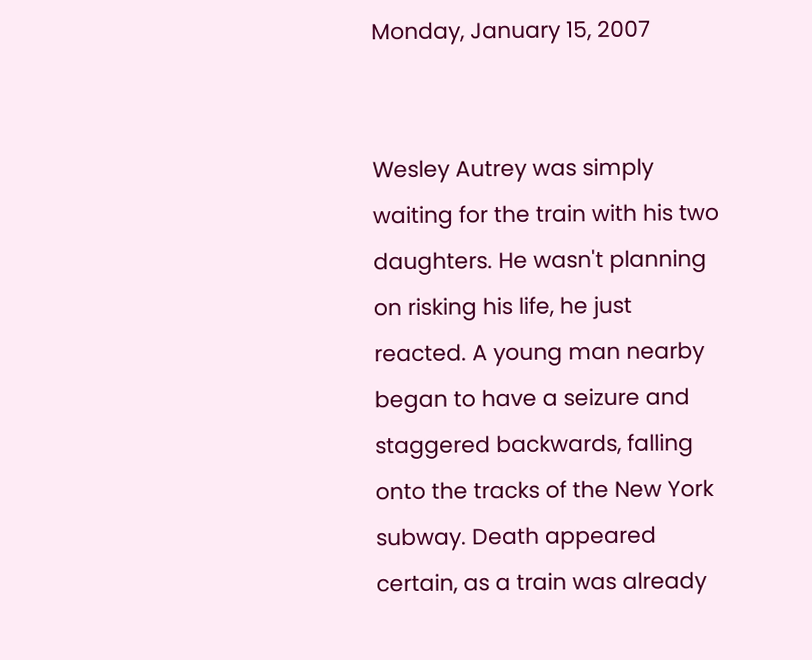Monday, January 15, 2007


Wesley Autrey was simply waiting for the train with his two daughters. He wasn't planning on risking his life, he just reacted. A young man nearby began to have a seizure and staggered backwards, falling onto the tracks of the New York subway. Death appeared certain, as a train was already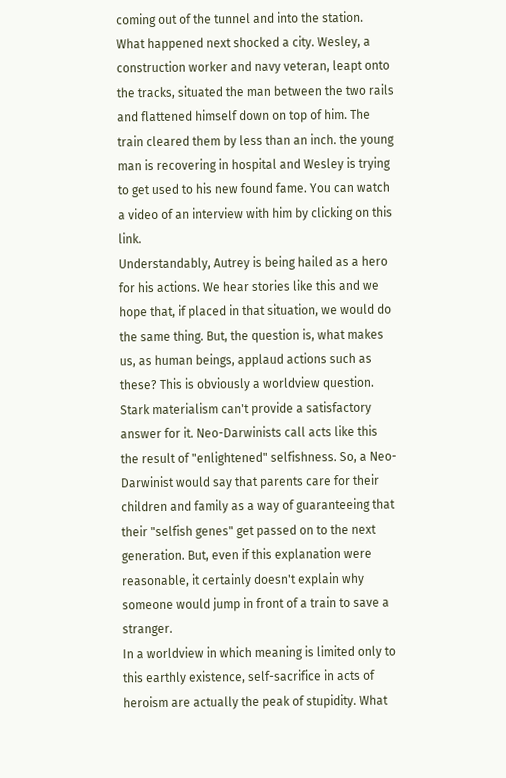coming out of the tunnel and into the station.
What happened next shocked a city. Wesley, a construction worker and navy veteran, leapt onto the tracks, situated the man between the two rails and flattened himself down on top of him. The train cleared them by less than an inch. the young man is recovering in hospital and Wesley is trying to get used to his new found fame. You can watch a video of an interview with him by clicking on this link.
Understandably, Autrey is being hailed as a hero for his actions. We hear stories like this and we hope that, if placed in that situation, we would do the same thing. But, the question is, what makes us, as human beings, applaud actions such as these? This is obviously a worldview question.
Stark materialism can't provide a satisfactory answer for it. Neo-Darwinists call acts like this the result of "enlightened" selfishness. So, a Neo-Darwinist would say that parents care for their children and family as a way of guaranteeing that their "selfish genes" get passed on to the next generation. But, even if this explanation were reasonable, it certainly doesn't explain why someone would jump in front of a train to save a stranger.
In a worldview in which meaning is limited only to this earthly existence, self-sacrifice in acts of heroism are actually the peak of stupidity. What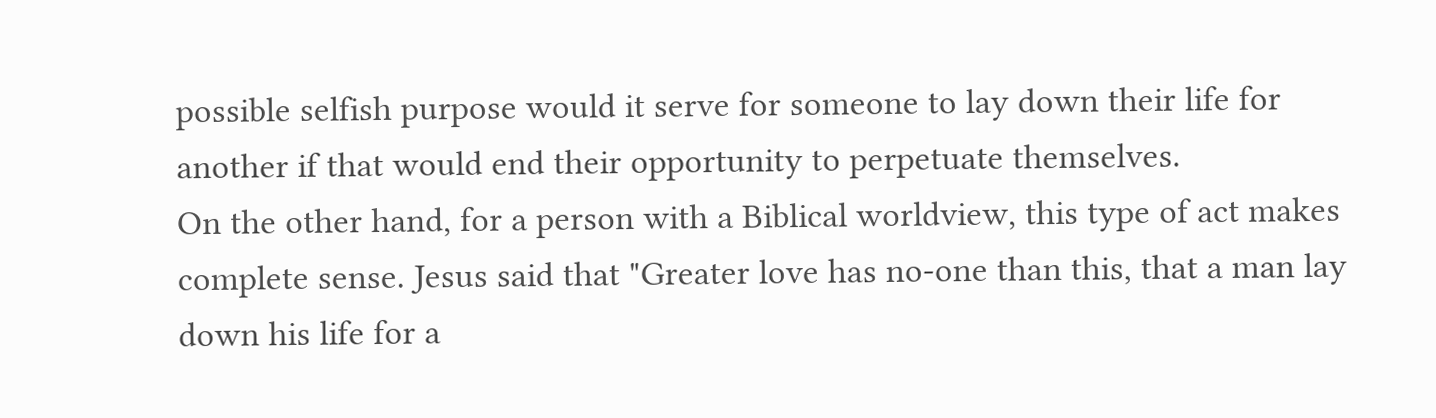possible selfish purpose would it serve for someone to lay down their life for another if that would end their opportunity to perpetuate themselves.
On the other hand, for a person with a Biblical worldview, this type of act makes complete sense. Jesus said that "Greater love has no-one than this, that a man lay down his life for a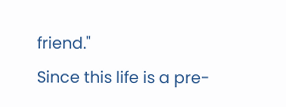friend."
Since this life is a pre-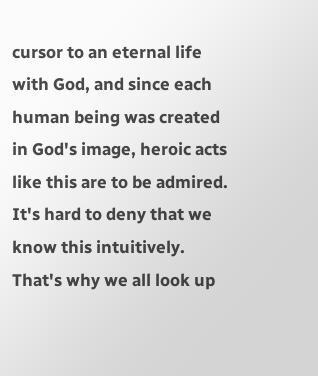cursor to an eternal life with God, and since each human being was created in God's image, heroic acts like this are to be admired. It's hard to deny that we know this intuitively. That's why we all look up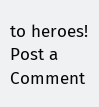to heroes!
Post a Comment